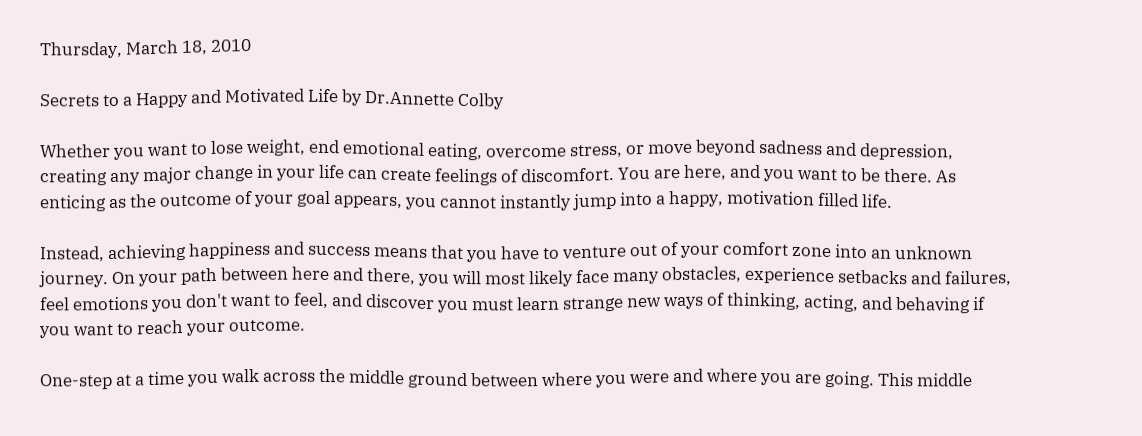Thursday, March 18, 2010

Secrets to a Happy and Motivated Life by Dr.Annette Colby

Whether you want to lose weight, end emotional eating, overcome stress, or move beyond sadness and depression, creating any major change in your life can create feelings of discomfort. You are here, and you want to be there. As enticing as the outcome of your goal appears, you cannot instantly jump into a happy, motivation filled life.

Instead, achieving happiness and success means that you have to venture out of your comfort zone into an unknown journey. On your path between here and there, you will most likely face many obstacles, experience setbacks and failures, feel emotions you don't want to feel, and discover you must learn strange new ways of thinking, acting, and behaving if you want to reach your outcome.

One-step at a time you walk across the middle ground between where you were and where you are going. This middle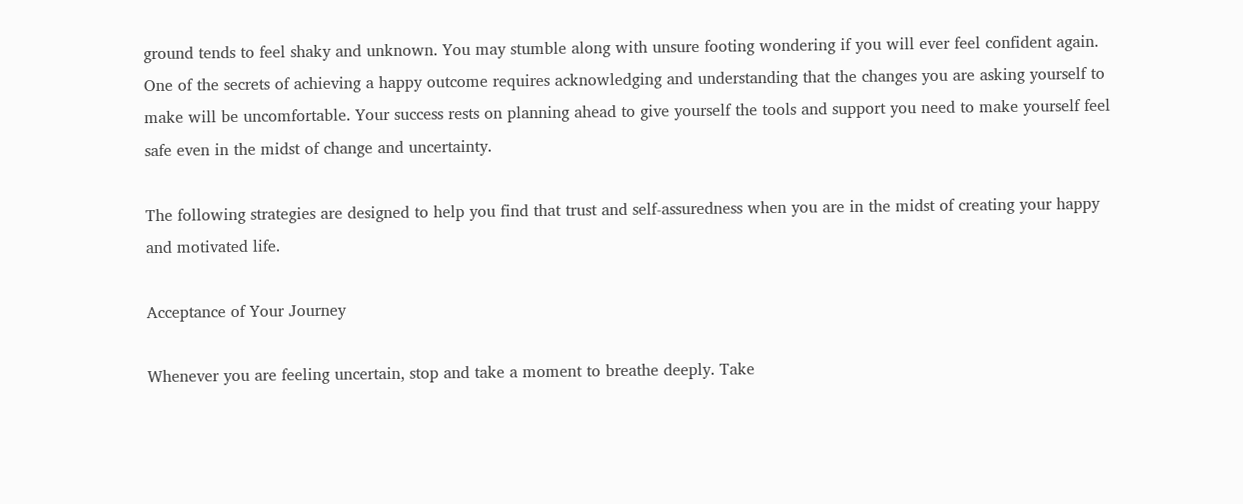ground tends to feel shaky and unknown. You may stumble along with unsure footing wondering if you will ever feel confident again. One of the secrets of achieving a happy outcome requires acknowledging and understanding that the changes you are asking yourself to make will be uncomfortable. Your success rests on planning ahead to give yourself the tools and support you need to make yourself feel safe even in the midst of change and uncertainty.

The following strategies are designed to help you find that trust and self-assuredness when you are in the midst of creating your happy and motivated life.

Acceptance of Your Journey

Whenever you are feeling uncertain, stop and take a moment to breathe deeply. Take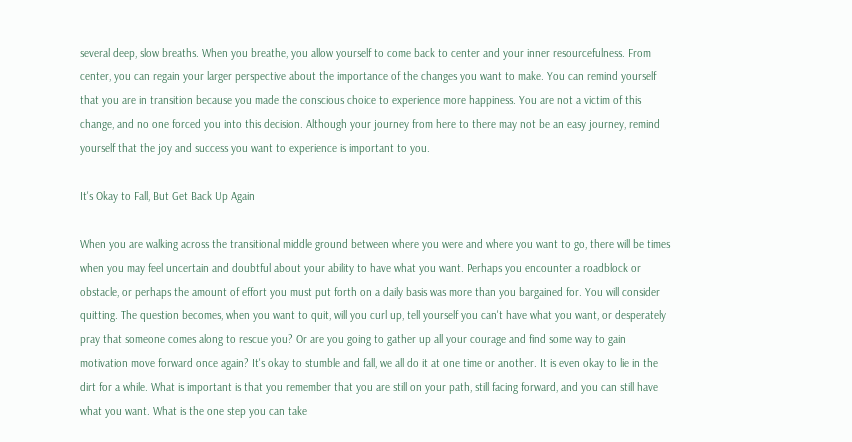several deep, slow breaths. When you breathe, you allow yourself to come back to center and your inner resourcefulness. From center, you can regain your larger perspective about the importance of the changes you want to make. You can remind yourself that you are in transition because you made the conscious choice to experience more happiness. You are not a victim of this change, and no one forced you into this decision. Although your journey from here to there may not be an easy journey, remind yourself that the joy and success you want to experience is important to you.

It's Okay to Fall, But Get Back Up Again

When you are walking across the transitional middle ground between where you were and where you want to go, there will be times when you may feel uncertain and doubtful about your ability to have what you want. Perhaps you encounter a roadblock or obstacle, or perhaps the amount of effort you must put forth on a daily basis was more than you bargained for. You will consider quitting. The question becomes, when you want to quit, will you curl up, tell yourself you can't have what you want, or desperately pray that someone comes along to rescue you? Or are you going to gather up all your courage and find some way to gain motivation move forward once again? It's okay to stumble and fall, we all do it at one time or another. It is even okay to lie in the dirt for a while. What is important is that you remember that you are still on your path, still facing forward, and you can still have what you want. What is the one step you can take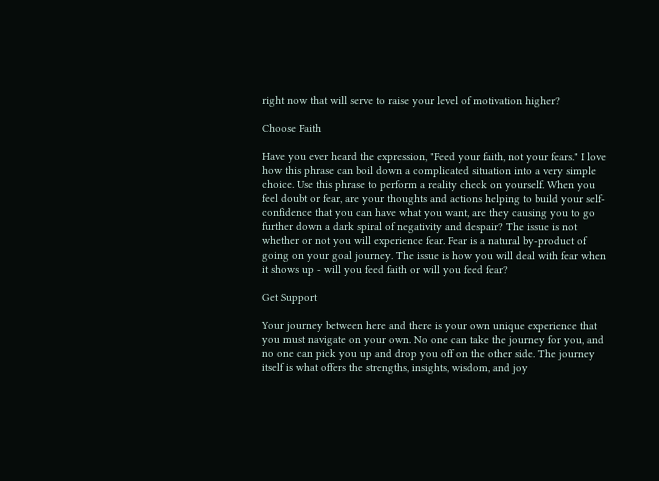right now that will serve to raise your level of motivation higher?

Choose Faith

Have you ever heard the expression, "Feed your faith, not your fears." I love how this phrase can boil down a complicated situation into a very simple choice. Use this phrase to perform a reality check on yourself. When you feel doubt or fear, are your thoughts and actions helping to build your self-confidence that you can have what you want, are they causing you to go further down a dark spiral of negativity and despair? The issue is not whether or not you will experience fear. Fear is a natural by-product of going on your goal journey. The issue is how you will deal with fear when it shows up - will you feed faith or will you feed fear?

Get Support

Your journey between here and there is your own unique experience that you must navigate on your own. No one can take the journey for you, and no one can pick you up and drop you off on the other side. The journey itself is what offers the strengths, insights, wisdom, and joy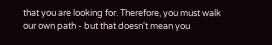that you are looking for. Therefore, you must walk our own path - but that doesn't mean you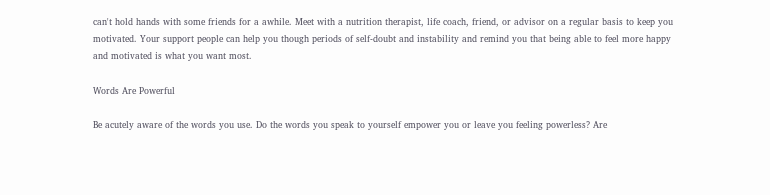can't hold hands with some friends for a awhile. Meet with a nutrition therapist, life coach, friend, or advisor on a regular basis to keep you motivated. Your support people can help you though periods of self-doubt and instability and remind you that being able to feel more happy and motivated is what you want most.

Words Are Powerful

Be acutely aware of the words you use. Do the words you speak to yourself empower you or leave you feeling powerless? Are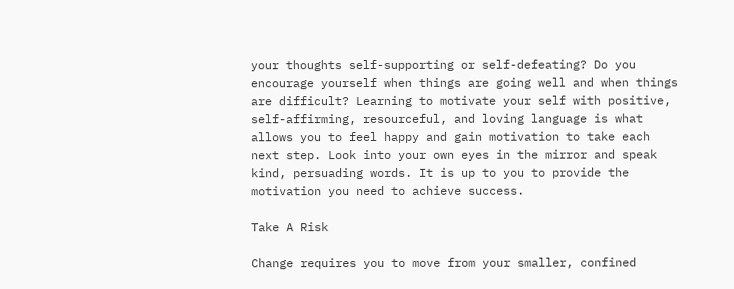your thoughts self-supporting or self-defeating? Do you encourage yourself when things are going well and when things are difficult? Learning to motivate your self with positive, self-affirming, resourceful, and loving language is what allows you to feel happy and gain motivation to take each next step. Look into your own eyes in the mirror and speak kind, persuading words. It is up to you to provide the motivation you need to achieve success.

Take A Risk

Change requires you to move from your smaller, confined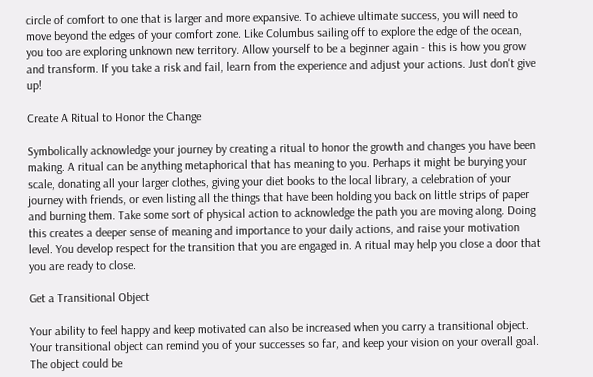circle of comfort to one that is larger and more expansive. To achieve ultimate success, you will need to move beyond the edges of your comfort zone. Like Columbus sailing off to explore the edge of the ocean, you too are exploring unknown new territory. Allow yourself to be a beginner again - this is how you grow and transform. If you take a risk and fail, learn from the experience and adjust your actions. Just don't give up!

Create A Ritual to Honor the Change

Symbolically acknowledge your journey by creating a ritual to honor the growth and changes you have been making. A ritual can be anything metaphorical that has meaning to you. Perhaps it might be burying your scale, donating all your larger clothes, giving your diet books to the local library, a celebration of your journey with friends, or even listing all the things that have been holding you back on little strips of paper and burning them. Take some sort of physical action to acknowledge the path you are moving along. Doing this creates a deeper sense of meaning and importance to your daily actions, and raise your motivation level. You develop respect for the transition that you are engaged in. A ritual may help you close a door that you are ready to close.

Get a Transitional Object

Your ability to feel happy and keep motivated can also be increased when you carry a transitional object. Your transitional object can remind you of your successes so far, and keep your vision on your overall goal. The object could be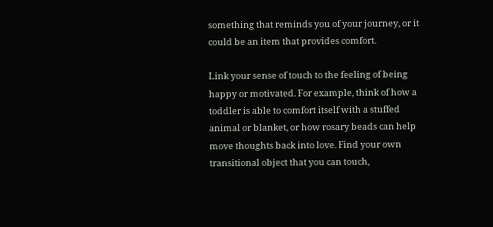something that reminds you of your journey, or it could be an item that provides comfort.

Link your sense of touch to the feeling of being happy or motivated. For example, think of how a toddler is able to comfort itself with a stuffed animal or blanket, or how rosary beads can help move thoughts back into love. Find your own transitional object that you can touch,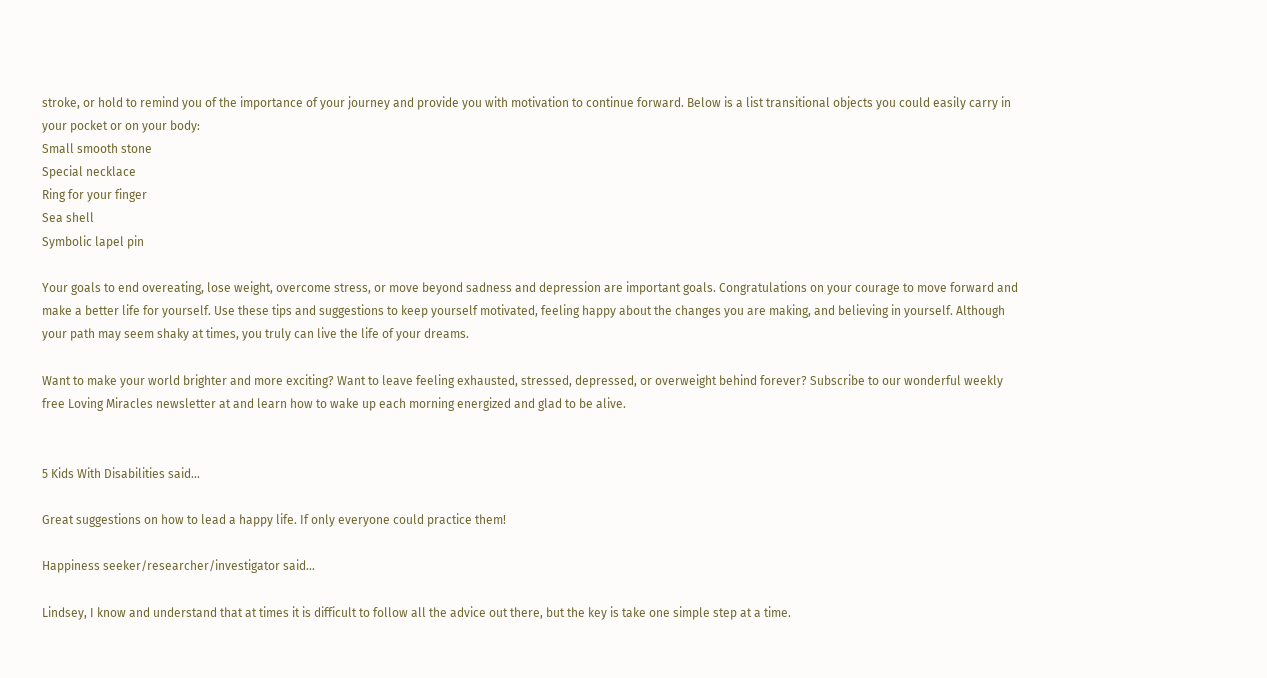stroke, or hold to remind you of the importance of your journey and provide you with motivation to continue forward. Below is a list transitional objects you could easily carry in your pocket or on your body:
Small smooth stone
Special necklace
Ring for your finger
Sea shell
Symbolic lapel pin

Your goals to end overeating, lose weight, overcome stress, or move beyond sadness and depression are important goals. Congratulations on your courage to move forward and make a better life for yourself. Use these tips and suggestions to keep yourself motivated, feeling happy about the changes you are making, and believing in yourself. Although your path may seem shaky at times, you truly can live the life of your dreams.

Want to make your world brighter and more exciting? Want to leave feeling exhausted, stressed, depressed, or overweight behind forever? Subscribe to our wonderful weekly free Loving Miracles newsletter at and learn how to wake up each morning energized and glad to be alive.


5 Kids With Disabilities said...

Great suggestions on how to lead a happy life. If only everyone could practice them!

Happiness seeker/researcher/investigator said...

Lindsey, I know and understand that at times it is difficult to follow all the advice out there, but the key is take one simple step at a time.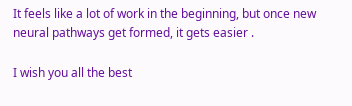It feels like a lot of work in the beginning, but once new neural pathways get formed, it gets easier .

I wish you all the best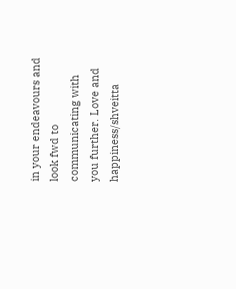in your endeavours and look fwd to communicating with you further. Love and happiness/shveitta